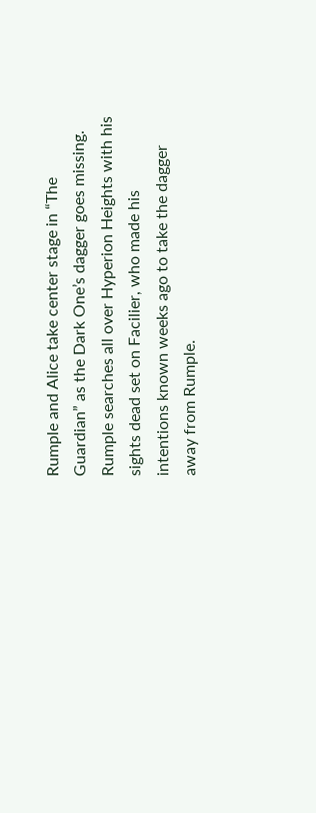Rumple and Alice take center stage in “The Guardian” as the Dark One’s dagger goes missing. Rumple searches all over Hyperion Heights with his sights dead set on Facilier, who made his intentions known weeks ago to take the dagger away from Rumple.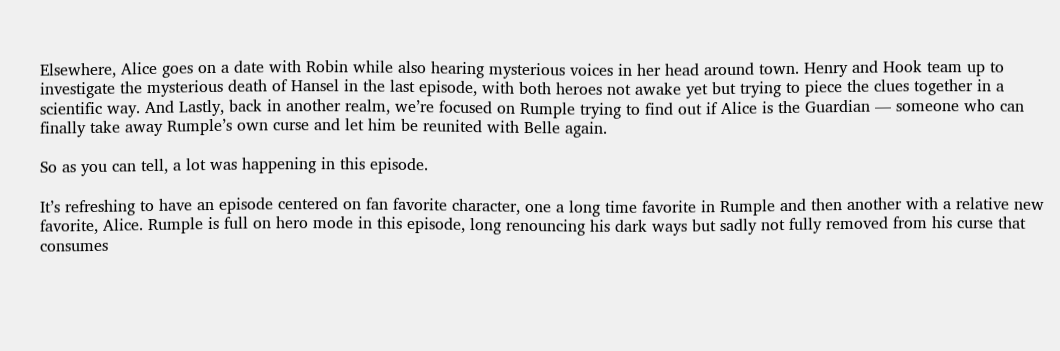Elsewhere, Alice goes on a date with Robin while also hearing mysterious voices in her head around town. Henry and Hook team up to investigate the mysterious death of Hansel in the last episode, with both heroes not awake yet but trying to piece the clues together in a scientific way. And Lastly, back in another realm, we’re focused on Rumple trying to find out if Alice is the Guardian — someone who can finally take away Rumple’s own curse and let him be reunited with Belle again.

So as you can tell, a lot was happening in this episode.

It’s refreshing to have an episode centered on fan favorite character, one a long time favorite in Rumple and then another with a relative new favorite, Alice. Rumple is full on hero mode in this episode, long renouncing his dark ways but sadly not fully removed from his curse that consumes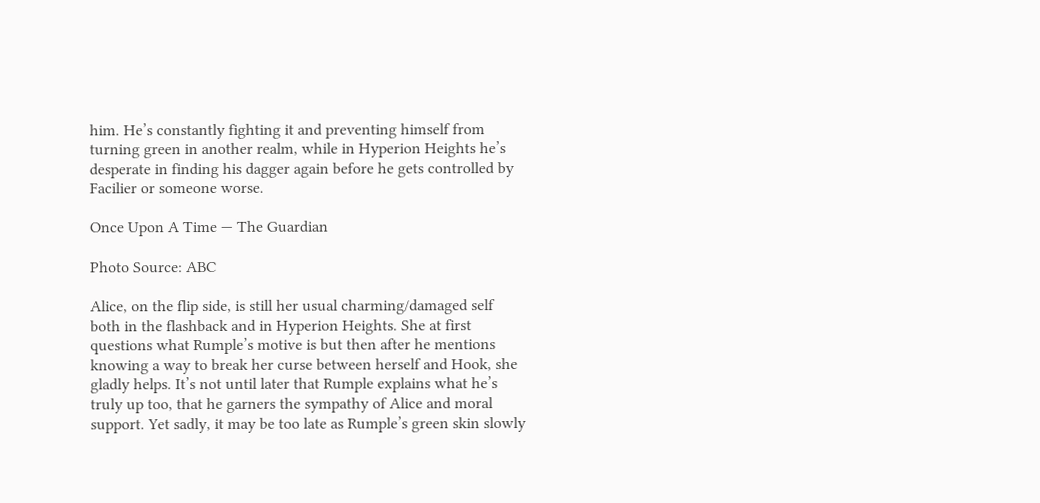him. He’s constantly fighting it and preventing himself from turning green in another realm, while in Hyperion Heights he’s desperate in finding his dagger again before he gets controlled by Facilier or someone worse.

Once Upon A Time — The Guardian

Photo Source: ABC

Alice, on the flip side, is still her usual charming/damaged self both in the flashback and in Hyperion Heights. She at first questions what Rumple’s motive is but then after he mentions knowing a way to break her curse between herself and Hook, she gladly helps. It’s not until later that Rumple explains what he’s truly up too, that he garners the sympathy of Alice and moral support. Yet sadly, it may be too late as Rumple’s green skin slowly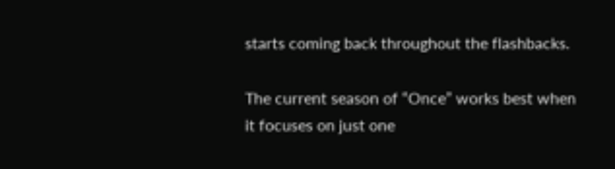starts coming back throughout the flashbacks.

The current season of “Once” works best when it focuses on just one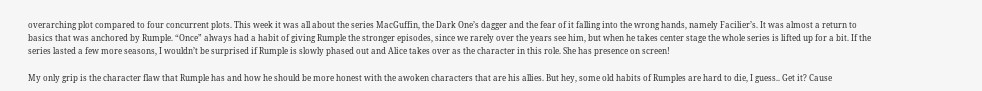overarching plot compared to four concurrent plots. This week it was all about the series MacGuffin, the Dark One’s dagger and the fear of it falling into the wrong hands, namely Facilier’s. It was almost a return to basics that was anchored by Rumple. “Once” always had a habit of giving Rumple the stronger episodes, since we rarely over the years see him, but when he takes center stage the whole series is lifted up for a bit. If the series lasted a few more seasons, I wouldn’t be surprised if Rumple is slowly phased out and Alice takes over as the character in this role. She has presence on screen!

My only grip is the character flaw that Rumple has and how he should be more honest with the awoken characters that are his allies. But hey, some old habits of Rumples are hard to die, I guess.. Get it? Cause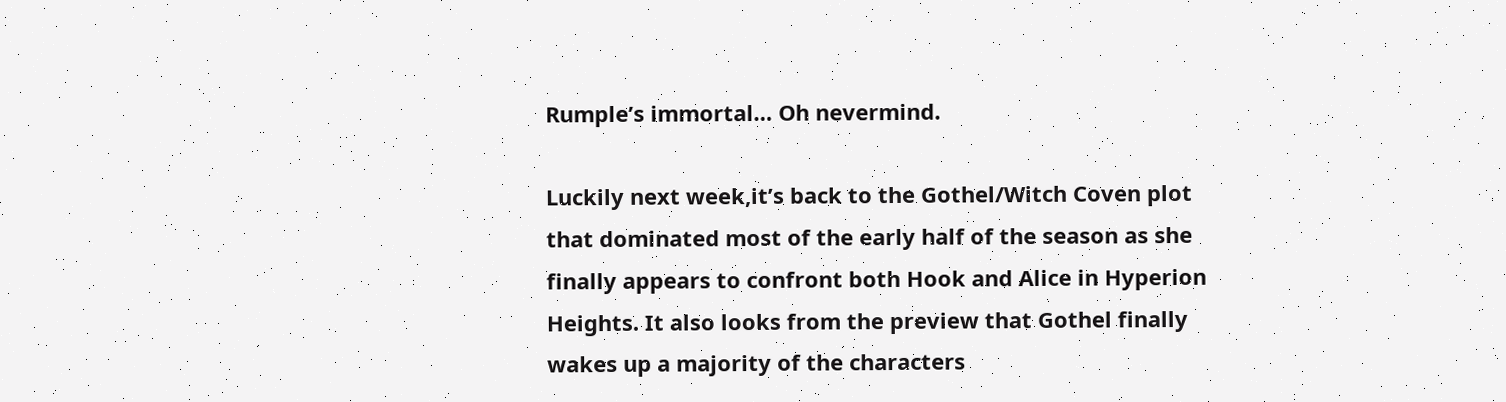Rumple’s immortal… Oh nevermind.

Luckily next week,it’s back to the Gothel/Witch Coven plot that dominated most of the early half of the season as she finally appears to confront both Hook and Alice in Hyperion Heights. It also looks from the preview that Gothel finally wakes up a majority of the characters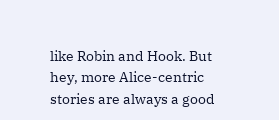like Robin and Hook. But hey, more Alice-centric stories are always a good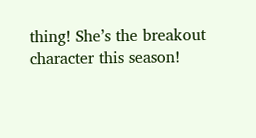thing! She’s the breakout character this season!